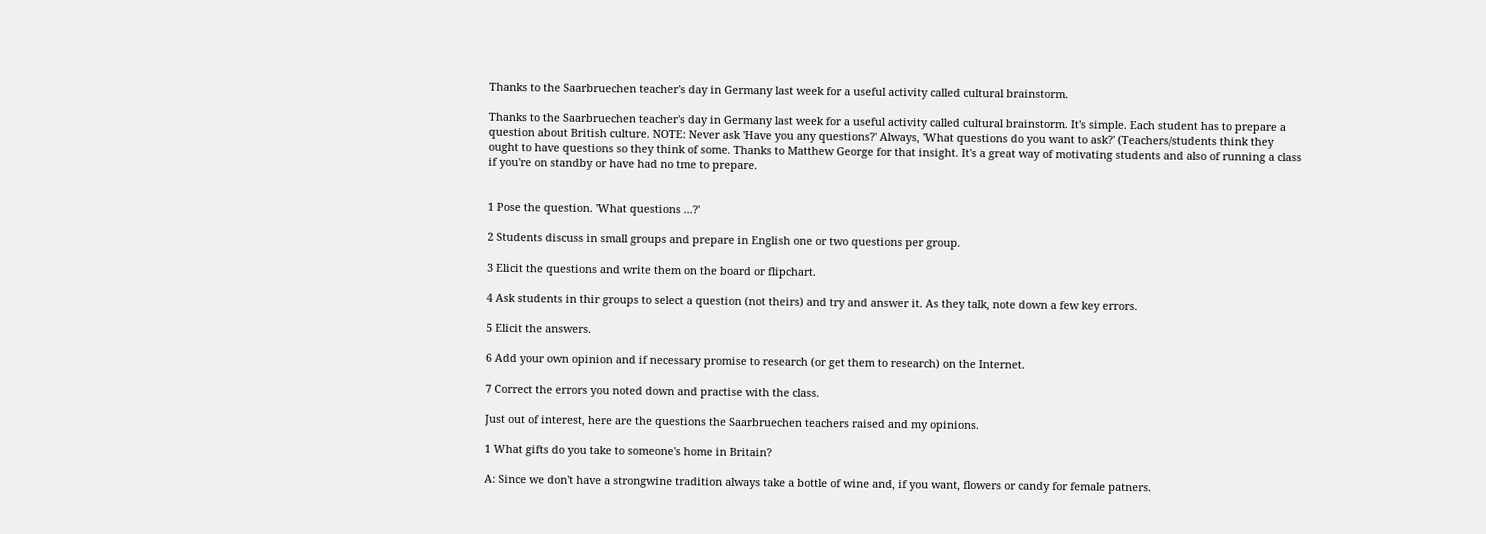Thanks to the Saarbruechen teacher's day in Germany last week for a useful activity called cultural brainstorm.

Thanks to the Saarbruechen teacher's day in Germany last week for a useful activity called cultural brainstorm. It's simple. Each student has to prepare a question about British culture. NOTE: Never ask 'Have you any questions?' Always, 'What questions do you want to ask?' (Teachers/students think they ought to have questions so they think of some. Thanks to Matthew George for that insight. It's a great way of motivating students and also of running a class if you're on standby or have had no tme to prepare.


1 Pose the question. 'What questions ...?'

2 Students discuss in small groups and prepare in English one or two questions per group.

3 Elicit the questions and write them on the board or flipchart.

4 Ask students in thir groups to select a question (not theirs) and try and answer it. As they talk, note down a few key errors.

5 Elicit the answers.

6 Add your own opinion and if necessary promise to research (or get them to research) on the Internet.

7 Correct the errors you noted down and practise with the class.

Just out of interest, here are the questions the Saarbruechen teachers raised and my opinions.

1 What gifts do you take to someone's home in Britain?

A: Since we don't have a strongwine tradition always take a bottle of wine and, if you want, flowers or candy for female patners.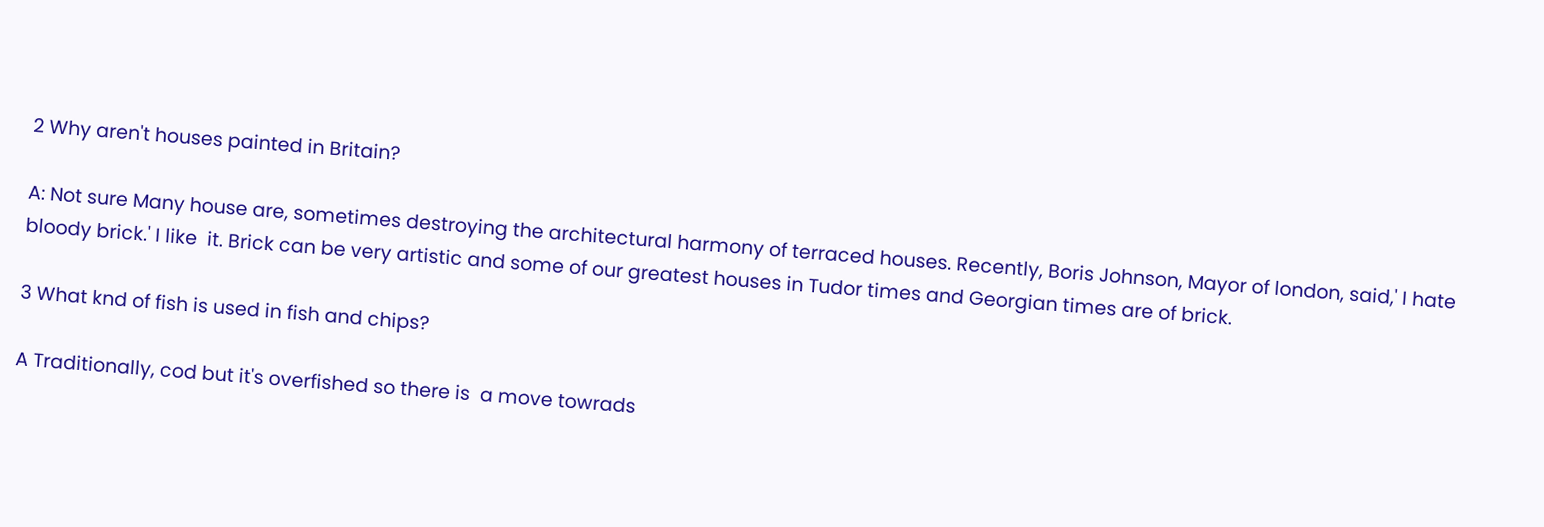2 Why aren't houses painted in Britain?

A: Not sure Many house are, sometimes destroying the architectural harmony of terraced houses. Recently, Boris Johnson, Mayor of london, said,' I hate bloody brick.' I like  it. Brick can be very artistic and some of our greatest houses in Tudor times and Georgian times are of brick.

3 What knd of fish is used in fish and chips?

A Traditionally, cod but it's overfished so there is  a move towrads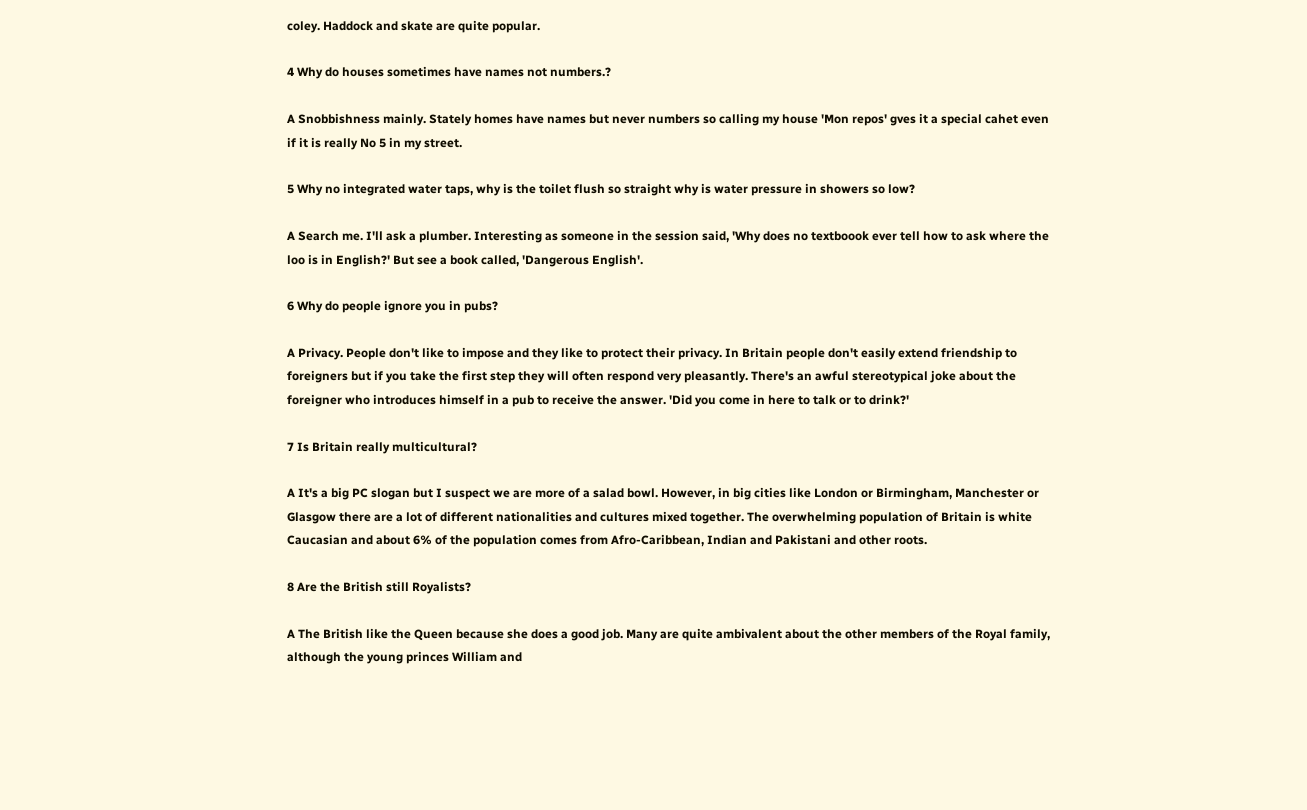coley. Haddock and skate are quite popular.

4 Why do houses sometimes have names not numbers.?

A Snobbishness mainly. Stately homes have names but never numbers so calling my house 'Mon repos' gves it a special cahet even if it is really No 5 in my street.

5 Why no integrated water taps, why is the toilet flush so straight why is water pressure in showers so low?

A Search me. I'll ask a plumber. Interesting as someone in the session said, 'Why does no textboook ever tell how to ask where the loo is in English?' But see a book called, 'Dangerous English'.

6 Why do people ignore you in pubs?

A Privacy. People don't like to impose and they like to protect their privacy. In Britain people don't easily extend friendship to foreigners but if you take the first step they will often respond very pleasantly. There's an awful stereotypical joke about the foreigner who introduces himself in a pub to receive the answer. 'Did you come in here to talk or to drink?'

7 Is Britain really multicultural?

A It's a big PC slogan but I suspect we are more of a salad bowl. However, in big cities like London or Birmingham, Manchester or Glasgow there are a lot of different nationalities and cultures mixed together. The overwhelming population of Britain is white Caucasian and about 6% of the population comes from Afro-Caribbean, Indian and Pakistani and other roots.

8 Are the British still Royalists?

A The British like the Queen because she does a good job. Many are quite ambivalent about the other members of the Royal family, although the young princes William and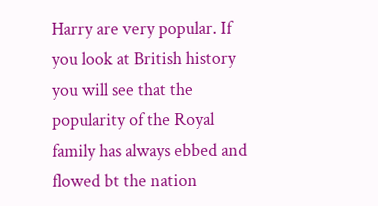Harry are very popular. If you look at British history you will see that the popularity of the Royal family has always ebbed and flowed bt the nation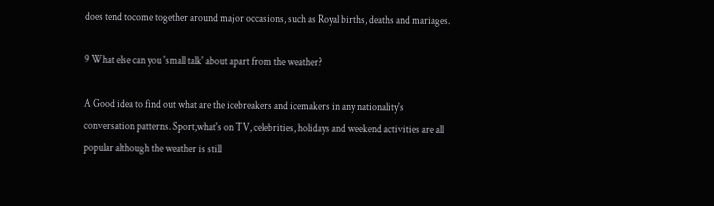does tend tocome together around major occasions, such as Royal births, deaths and mariages.

9 What else can you 'small talk' about apart from the weather?

A Good idea to find out what are the icebreakers and icemakers in any nationality's conversation patterns. Sport,what's on TV, celebrities, holidays and weekend activities are all popular although the weather is still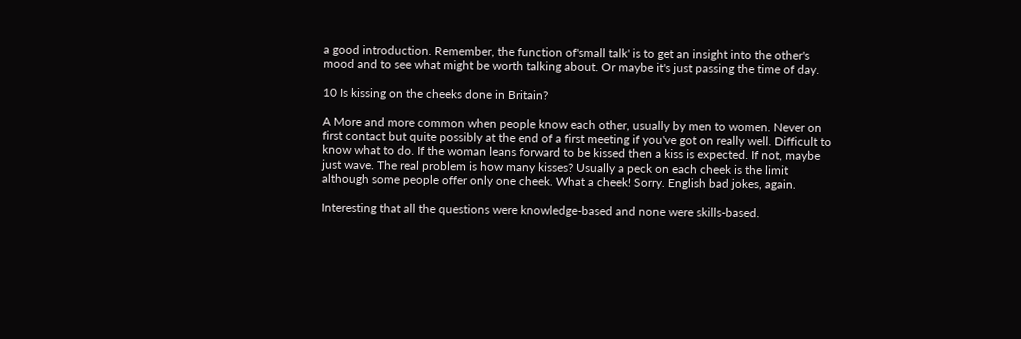a good introduction. Remember, the function of'small talk' is to get an insight into the other's mood and to see what might be worth talking about. Or maybe it's just passing the time of day.

10 Is kissing on the cheeks done in Britain?

A More and more common when people know each other, usually by men to women. Never on first contact but quite possibly at the end of a first meeting if you've got on really well. Difficult to know what to do. If the woman leans forward to be kissed then a kiss is expected. If not, maybe just wave. The real problem is how many kisses? Usually a peck on each cheek is the limit although some people offer only one cheek. What a cheek! Sorry. English bad jokes, again.

Interesting that all the questions were knowledge-based and none were skills-based.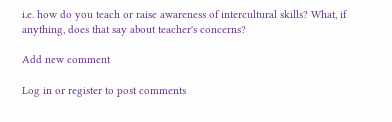i.e. how do you teach or raise awareness of intercultural skills? What, if anything, does that say about teacher's concerns?

Add new comment

Log in or register to post comments